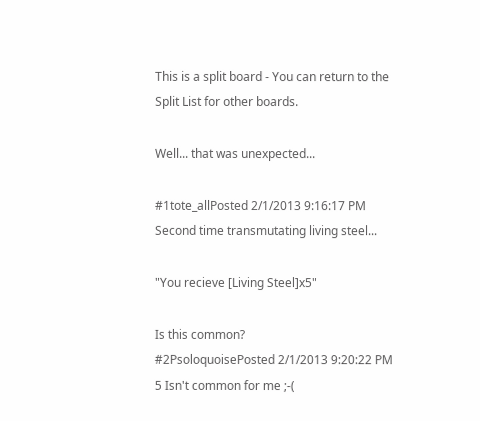This is a split board - You can return to the Split List for other boards.

Well... that was unexpected...

#1tote_allPosted 2/1/2013 9:16:17 PM
Second time transmutating living steel...

"You recieve [Living Steel]x5"

Is this common?
#2PsoloquoisePosted 2/1/2013 9:20:22 PM
5 Isn't common for me ;-(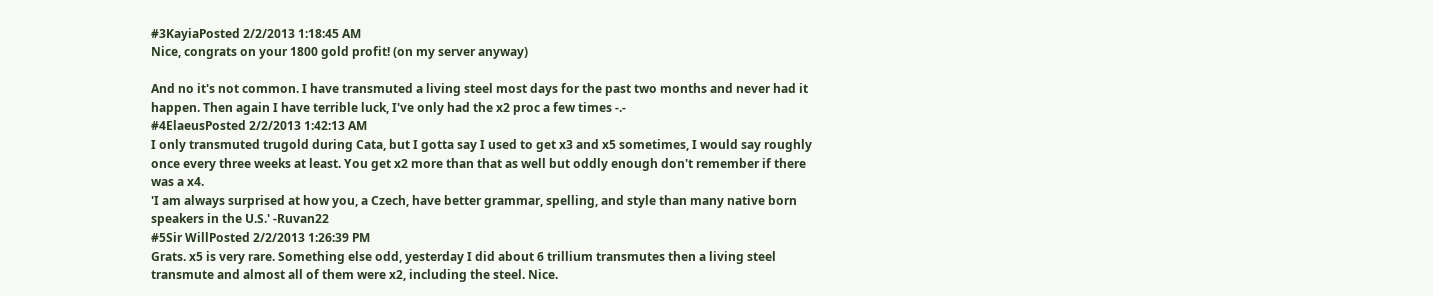#3KayiaPosted 2/2/2013 1:18:45 AM
Nice, congrats on your 1800 gold profit! (on my server anyway)

And no it's not common. I have transmuted a living steel most days for the past two months and never had it happen. Then again I have terrible luck, I've only had the x2 proc a few times -.-
#4ElaeusPosted 2/2/2013 1:42:13 AM
I only transmuted trugold during Cata, but I gotta say I used to get x3 and x5 sometimes, I would say roughly once every three weeks at least. You get x2 more than that as well but oddly enough don't remember if there was a x4.
'I am always surprised at how you, a Czech, have better grammar, spelling, and style than many native born speakers in the U.S.' -Ruvan22
#5Sir WillPosted 2/2/2013 1:26:39 PM
Grats. x5 is very rare. Something else odd, yesterday I did about 6 trillium transmutes then a living steel transmute and almost all of them were x2, including the steel. Nice.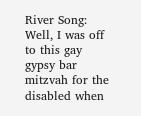River Song: Well, I was off to this gay gypsy bar mitzvah for the disabled when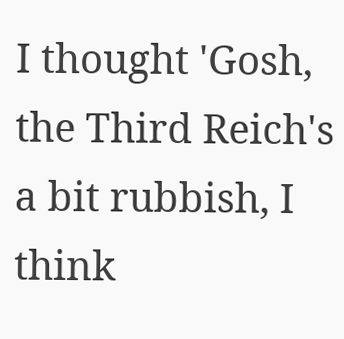I thought 'Gosh, the Third Reich's a bit rubbish, I think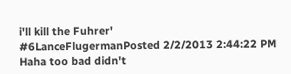i'll kill the Fuhrer'
#6LanceFlugermanPosted 2/2/2013 2:44:22 PM
Haha too bad didn't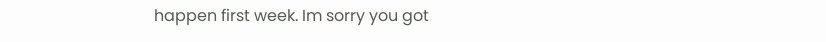happen first week. Im sorry you got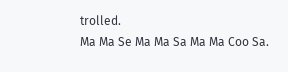trolled.
Ma Ma Se Ma Ma Sa Ma Ma Coo Sa.